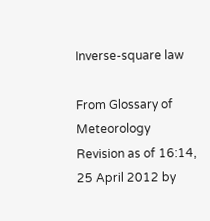Inverse-square law

From Glossary of Meteorology
Revision as of 16:14, 25 April 2012 by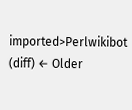imported>Perlwikibot
(diff) ← Older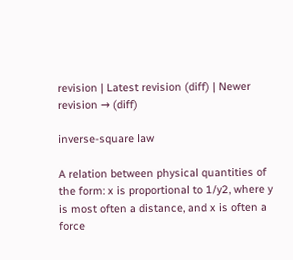revision | Latest revision (diff) | Newer revision → (diff)

inverse-square law

A relation between physical quantities of the form: x is proportional to 1/y2, where y is most often a distance, and x is often a force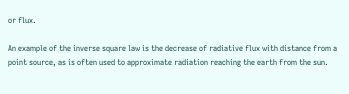or flux.

An example of the inverse square law is the decrease of radiative flux with distance from a point source, as is often used to approximate radiation reaching the earth from the sun.